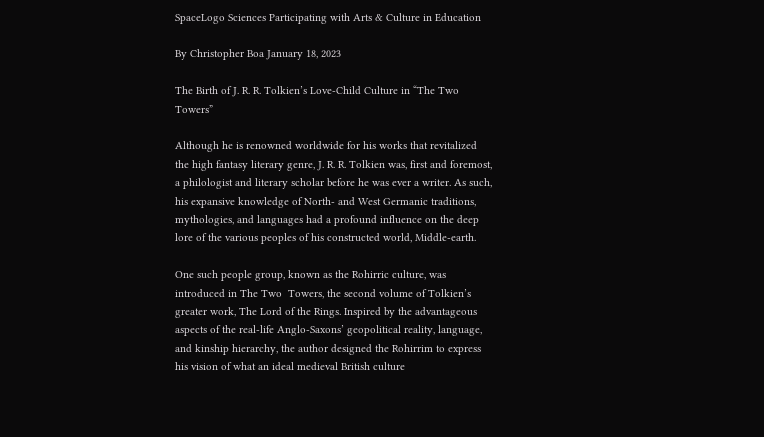SpaceLogo Sciences Participating with Arts & Culture in Education

By Christopher Boa January 18, 2023

The Birth of J. R. R. Tolkien’s Love-Child Culture in “The Two Towers”

Although he is renowned worldwide for his works that revitalized the high fantasy literary genre, J. R. R. Tolkien was, first and foremost, a philologist and literary scholar before he was ever a writer. As such, his expansive knowledge of North- and West Germanic traditions, mythologies, and languages had a profound influence on the deep lore of the various peoples of his constructed world, Middle-earth.

One such people group, known as the Rohirric culture, was introduced in The Two  Towers, the second volume of Tolkien’s greater work, The Lord of the Rings. Inspired by the advantageous aspects of the real-life Anglo-Saxons’ geopolitical reality, language, and kinship hierarchy, the author designed the Rohirrim to express his vision of what an ideal medieval British culture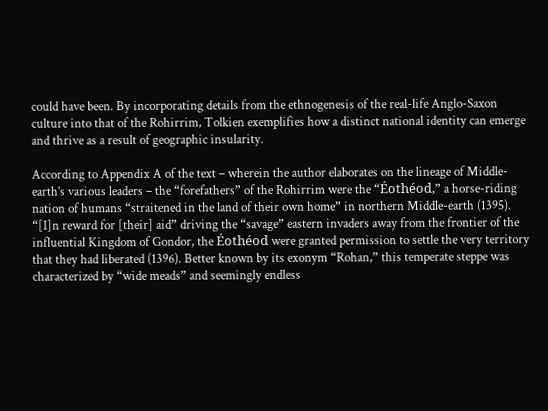could have been. By incorporating details from the ethnogenesis of the real-life Anglo-Saxon culture into that of the Rohirrim, Tolkien exemplifies how a distinct national identity can emerge and thrive as a result of geographic insularity.

According to Appendix A of the text – wherein the author elaborates on the lineage of Middle-earth’s various leaders – the “forefathers” of the Rohirrim were the “Éothéod,” a horse-riding nation of humans “straitened in the land of their own home” in northern Middle-earth (1395). “[I]n reward for [their] aid” driving the “savage” eastern invaders away from the frontier of the influential Kingdom of Gondor, the Éothéod were granted permission to settle the very territory that they had liberated (1396). Better known by its exonym “Rohan,” this temperate steppe was characterized by “wide meads” and seemingly endless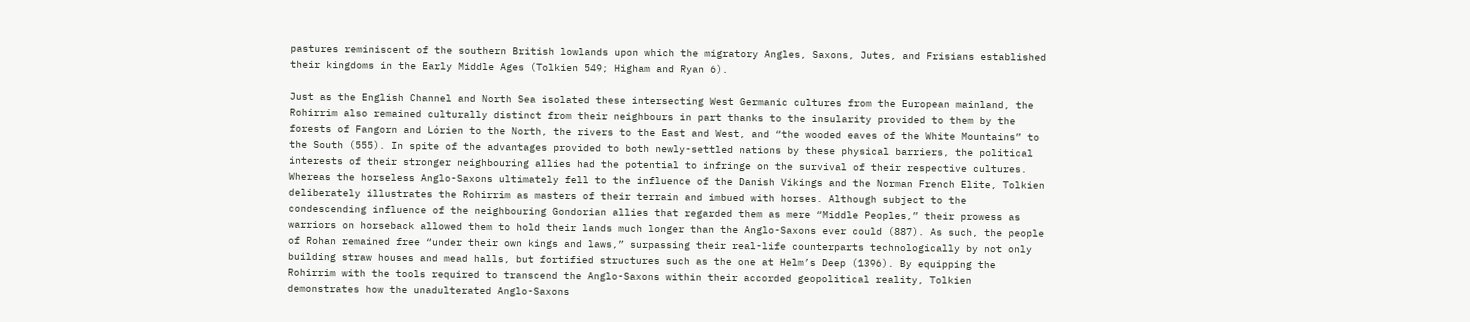pastures reminiscent of the southern British lowlands upon which the migratory Angles, Saxons, Jutes, and Frisians established their kingdoms in the Early Middle Ages (Tolkien 549; Higham and Ryan 6).

Just as the English Channel and North Sea isolated these intersecting West Germanic cultures from the European mainland, the Rohirrim also remained culturally distinct from their neighbours in part thanks to the insularity provided to them by the forests of Fangorn and Lórien to the North, the rivers to the East and West, and “the wooded eaves of the White Mountains” to the South (555). In spite of the advantages provided to both newly-settled nations by these physical barriers, the political interests of their stronger neighbouring allies had the potential to infringe on the survival of their respective cultures. Whereas the horseless Anglo-Saxons ultimately fell to the influence of the Danish Vikings and the Norman French Elite, Tolkien deliberately illustrates the Rohirrim as masters of their terrain and imbued with horses. Although subject to the condescending influence of the neighbouring Gondorian allies that regarded them as mere “Middle Peoples,” their prowess as warriors on horseback allowed them to hold their lands much longer than the Anglo-Saxons ever could (887). As such, the people of Rohan remained free “under their own kings and laws,” surpassing their real-life counterparts technologically by not only building straw houses and mead halls, but fortified structures such as the one at Helm’s Deep (1396). By equipping the Rohirrim with the tools required to transcend the Anglo-Saxons within their accorded geopolitical reality, Tolkien demonstrates how the unadulterated Anglo-Saxons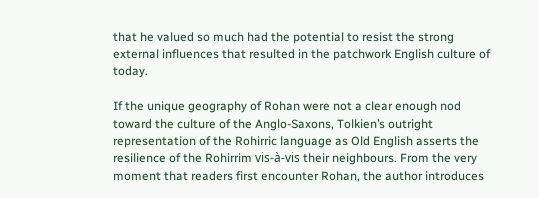that he valued so much had the potential to resist the strong external influences that resulted in the patchwork English culture of today.

If the unique geography of Rohan were not a clear enough nod toward the culture of the Anglo-Saxons, Tolkien’s outright representation of the Rohirric language as Old English asserts the resilience of the Rohirrim vis-à-vis their neighbours. From the very moment that readers first encounter Rohan, the author introduces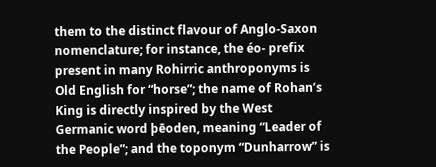them to the distinct flavour of Anglo-Saxon nomenclature; for instance, the éo- prefix present in many Rohirric anthroponyms is Old English for “horse”; the name of Rohan’s King is directly inspired by the West Germanic word þēoden, meaning “Leader of the People”; and the toponym “Dunharrow” is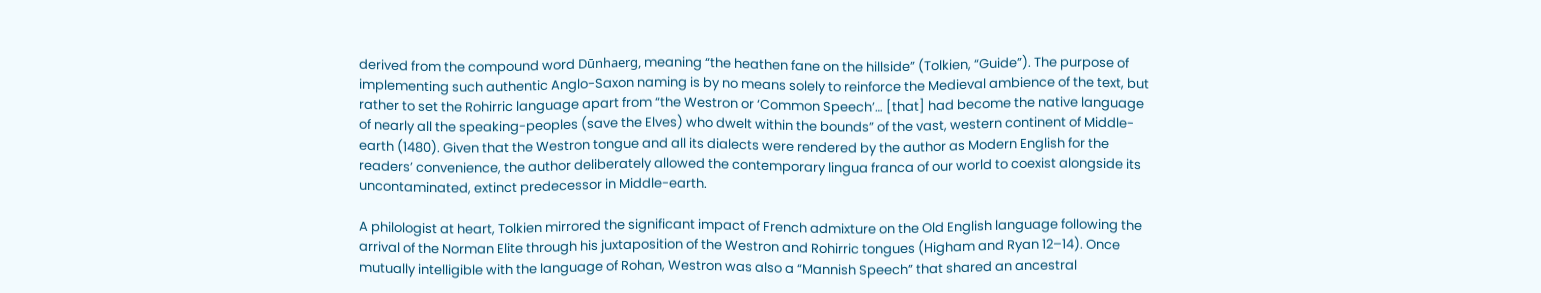derived from the compound word Dūnhaerg, meaning “the heathen fane on the hillside” (Tolkien, “Guide”). The purpose of implementing such authentic Anglo-Saxon naming is by no means solely to reinforce the Medieval ambience of the text, but rather to set the Rohirric language apart from “the Westron or ‘Common Speech’… [that] had become the native language of nearly all the speaking-peoples (save the Elves) who dwelt within the bounds” of the vast, western continent of Middle-earth (1480). Given that the Westron tongue and all its dialects were rendered by the author as Modern English for the readers’ convenience, the author deliberately allowed the contemporary lingua franca of our world to coexist alongside its uncontaminated, extinct predecessor in Middle-earth.

A philologist at heart, Tolkien mirrored the significant impact of French admixture on the Old English language following the arrival of the Norman Elite through his juxtaposition of the Westron and Rohirric tongues (Higham and Ryan 12–14). Once mutually intelligible with the language of Rohan, Westron was also a “Mannish Speech” that shared an ancestral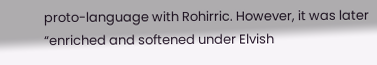proto-language with Rohirric. However, it was later “enriched and softened under Elvish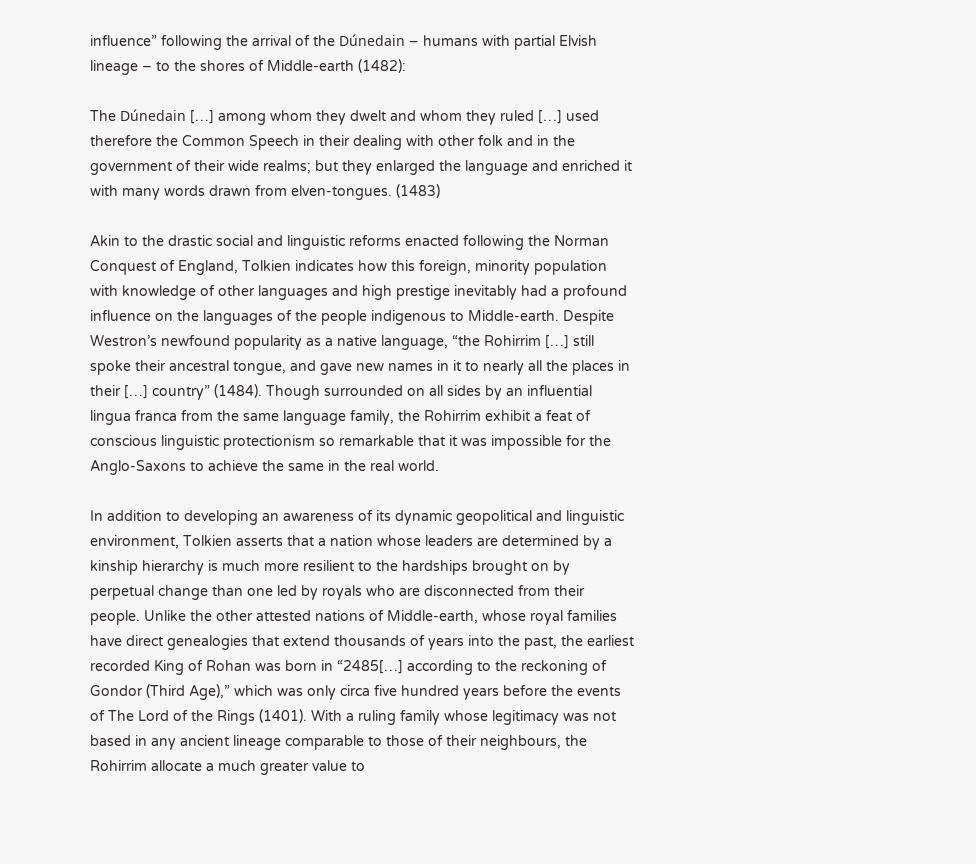influence” following the arrival of the Dúnedain – humans with partial Elvish lineage – to the shores of Middle-earth (1482):

The Dúnedain […] among whom they dwelt and whom they ruled […] used therefore the Common Speech in their dealing with other folk and in the government of their wide realms; but they enlarged the language and enriched it with many words drawn from elven-tongues. (1483)

Akin to the drastic social and linguistic reforms enacted following the Norman Conquest of England, Tolkien indicates how this foreign, minority population with knowledge of other languages and high prestige inevitably had a profound influence on the languages of the people indigenous to Middle-earth. Despite Westron’s newfound popularity as a native language, “the Rohirrim […] still spoke their ancestral tongue, and gave new names in it to nearly all the places in their […] country” (1484). Though surrounded on all sides by an influential lingua franca from the same language family, the Rohirrim exhibit a feat of conscious linguistic protectionism so remarkable that it was impossible for the Anglo-Saxons to achieve the same in the real world.

In addition to developing an awareness of its dynamic geopolitical and linguistic environment, Tolkien asserts that a nation whose leaders are determined by a kinship hierarchy is much more resilient to the hardships brought on by perpetual change than one led by royals who are disconnected from their people. Unlike the other attested nations of Middle-earth, whose royal families have direct genealogies that extend thousands of years into the past, the earliest recorded King of Rohan was born in “2485[…] according to the reckoning of Gondor (Third Age),” which was only circa five hundred years before the events of The Lord of the Rings (1401). With a ruling family whose legitimacy was not based in any ancient lineage comparable to those of their neighbours, the Rohirrim allocate a much greater value to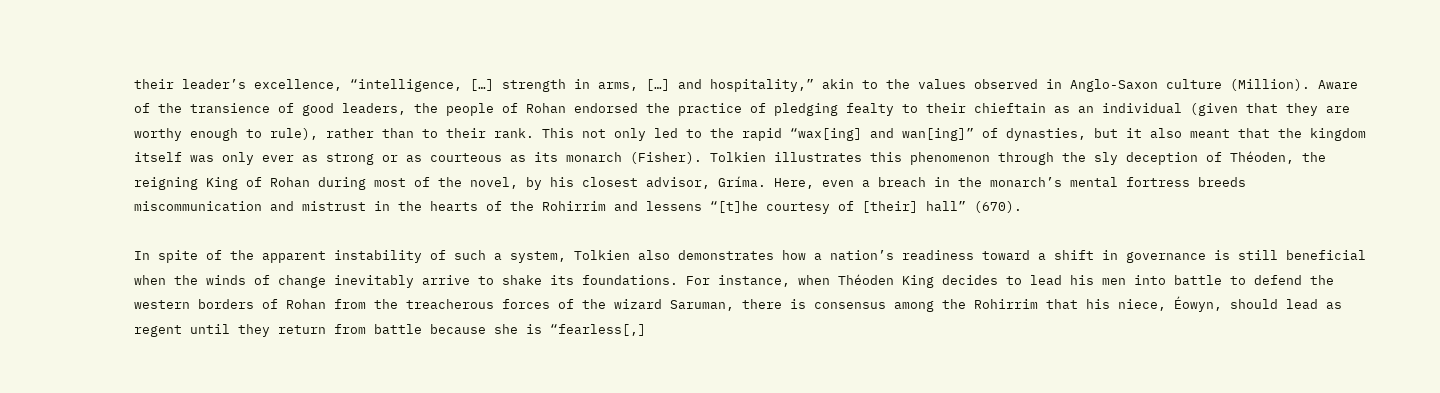their leader’s excellence, “intelligence, […] strength in arms, […] and hospitality,” akin to the values observed in Anglo-Saxon culture (Million). Aware of the transience of good leaders, the people of Rohan endorsed the practice of pledging fealty to their chieftain as an individual (given that they are worthy enough to rule), rather than to their rank. This not only led to the rapid “wax[ing] and wan[ing]” of dynasties, but it also meant that the kingdom itself was only ever as strong or as courteous as its monarch (Fisher). Tolkien illustrates this phenomenon through the sly deception of Théoden, the reigning King of Rohan during most of the novel, by his closest advisor, Gríma. Here, even a breach in the monarch’s mental fortress breeds miscommunication and mistrust in the hearts of the Rohirrim and lessens “[t]he courtesy of [their] hall” (670).

In spite of the apparent instability of such a system, Tolkien also demonstrates how a nation’s readiness toward a shift in governance is still beneficial when the winds of change inevitably arrive to shake its foundations. For instance, when Théoden King decides to lead his men into battle to defend the western borders of Rohan from the treacherous forces of the wizard Saruman, there is consensus among the Rohirrim that his niece, Éowyn, should lead as regent until they return from battle because she is “fearless[,]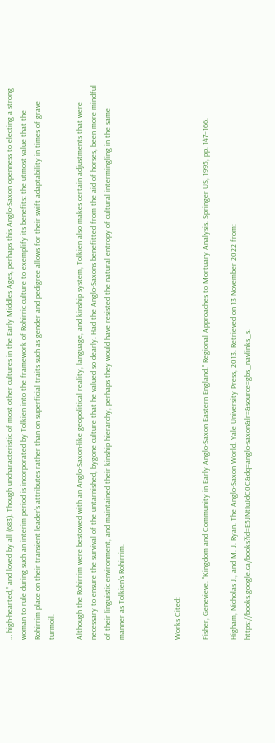… high-hearted,” and loved by all (683). Though uncharacteristic of most other cultures in the Early Middles Ages, perhaps this Anglo-Saxon openness to electing a strong woman to rule during such an interim period is incorporated by Tolkien into the framework of Rohirric culture to exemplify its benefits: the utmost value that the Rohirrim place on their transient leader’s attributes rather than on superficial traits such as gender and pedigree allows for their swift adaptability in times of grave turmoil.

Although the Rohirrim were bestowed with an Anglo-Saxon-like geopolitical reality, language, and kinship system, Tolkien also makes certain adjustments that were necessary to ensure the survival of the untarnished, bygone culture that he valued so dearly. Had the Anglo-Saxons benefitted from the aid of horses, been more mindful of their linguistic environment, and maintained their kinship hierarchy, perhaps they would have resisted the natural entropy of cultural intermingling in the same manner as Tolkien’s Rohirrim.



Works Cited:

Fisher, Genevieve. "Kingdom and Community in Early Anglo-Saxon Eastern England." Regional Approaches to Mortuary Analysis. Springer US, 1995, pp. 147–166.

Higham, Nicholas J., and M. J. Ryan. The Anglo-Saxon World. Yale University Press, 2013. Retrieved on 13 November 2022 from: https://books.google.ca/books?id=E5JNtIuJdC0C&dq=anglo‑saxon&lr=&source=gbs_navlinks_s.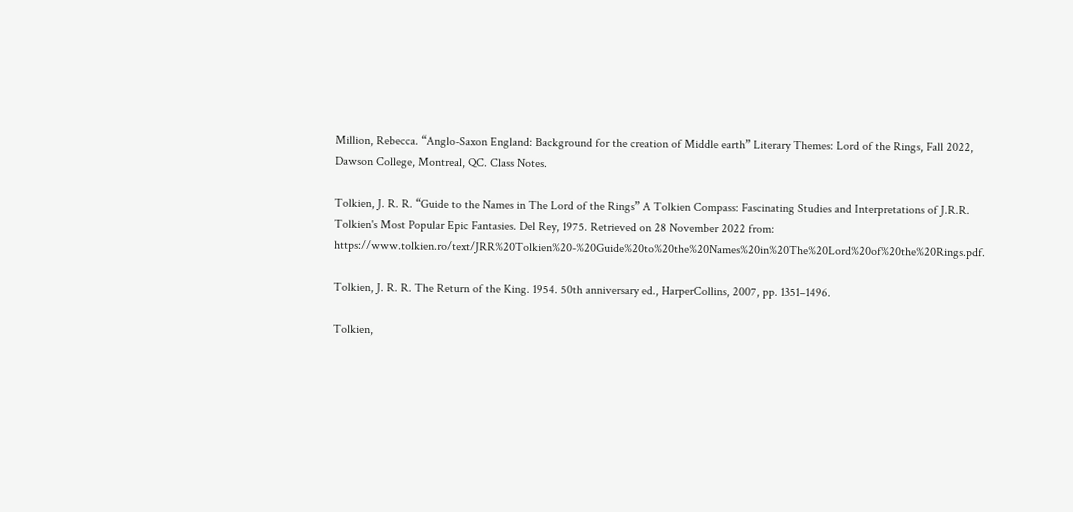Million, Rebecca. “Anglo-Saxon England: Background for the creation of Middle earth” Literary Themes: Lord of the Rings, Fall 2022, Dawson College, Montreal, QC. Class Notes.

Tolkien, J. R. R. “Guide to the Names in The Lord of the Rings” A Tolkien Compass: Fascinating Studies and Interpretations of J.R.R. Tolkien's Most Popular Epic Fantasies. Del Rey, 1975. Retrieved on 28 November 2022 from: https://www.tolkien.ro/text/JRR%20Tolkien%20-%20Guide%20to%20the%20Names%20in%20The%20Lord%20of%20the%20Rings.pdf.

Tolkien, J. R. R. The Return of the King. 1954. 50th anniversary ed., HarperCollins, 2007, pp. 1351–1496.

Tolkien,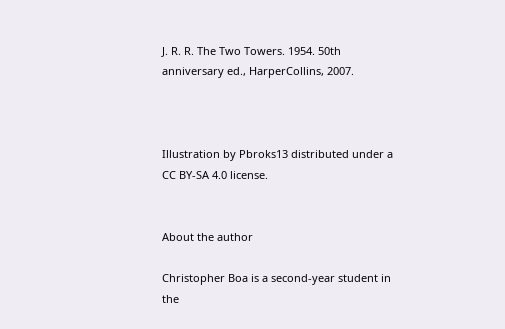J. R. R. The Two Towers. 1954. 50th anniversary ed., HarperCollins, 2007.



Illustration by Pbroks13 distributed under a CC BY-SA 4.0 license.


About the author

Christopher Boa is a second-year student in the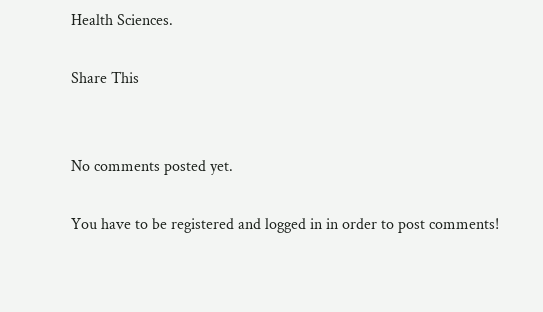Health Sciences.

Share This


No comments posted yet.

You have to be registered and logged in in order to post comments!